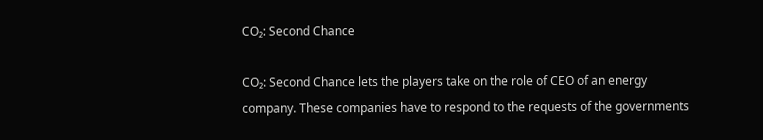CO₂: Second Chance

CO₂: Second Chance lets the players take on the role of CEO of an energy company. These companies have to respond to the requests of the governments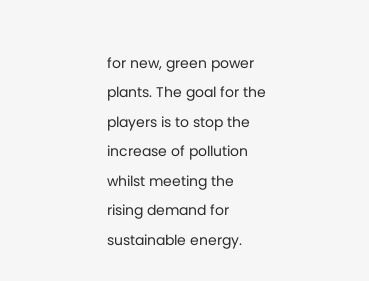for new, green power plants. The goal for the players is to stop the increase of pollution whilst meeting the rising demand for sustainable energy.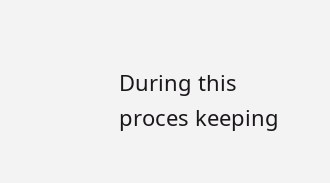During this proces keeping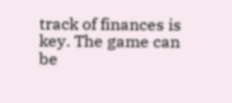track of finances is key. The game can be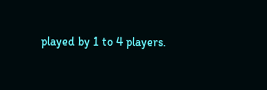played by 1 to 4 players.